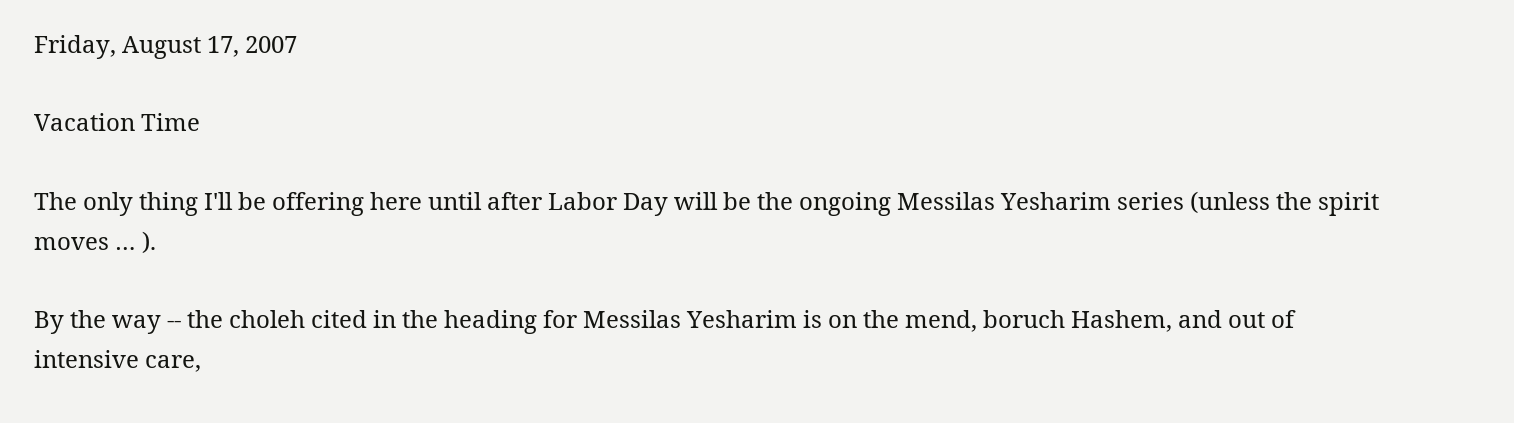Friday, August 17, 2007

Vacation Time

The only thing I'll be offering here until after Labor Day will be the ongoing Messilas Yesharim series (unless the spirit moves … ).

By the way -- the choleh cited in the heading for Messilas Yesharim is on the mend, boruch Hashem, and out of intensive care,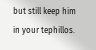but still keep him in your tephillos.